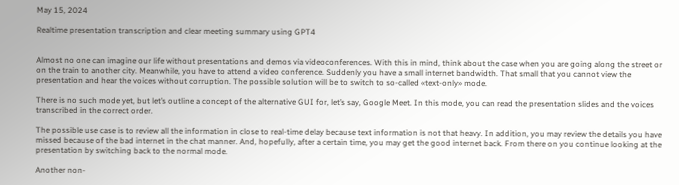May 15, 2024

Realtime presentation transcription and clear meeting summary using GPT4


Almost no one can imagine our life without presentations and demos via videoconferences. With this in mind, think about the case when you are going along the street or on the train to another city. Meanwhile, you have to attend a video conference. Suddenly you have a small internet bandwidth. That small that you cannot view the presentation and hear the voices without corruption. The possible solution will be to switch to so-called «text-only» mode.

There is no such mode yet, but let’s outline a concept of the alternative GUI for, let’s say, Google Meet. In this mode, you can read the presentation slides and the voices transcribed in the correct order.

The possible use case is to review all the information in close to real-time delay because text information is not that heavy. In addition, you may review the details you have missed because of the bad internet in the chat manner. And, hopefully, after a certain time, you may get the good internet back. From there on you continue looking at the presentation by switching back to the normal mode.

Another non-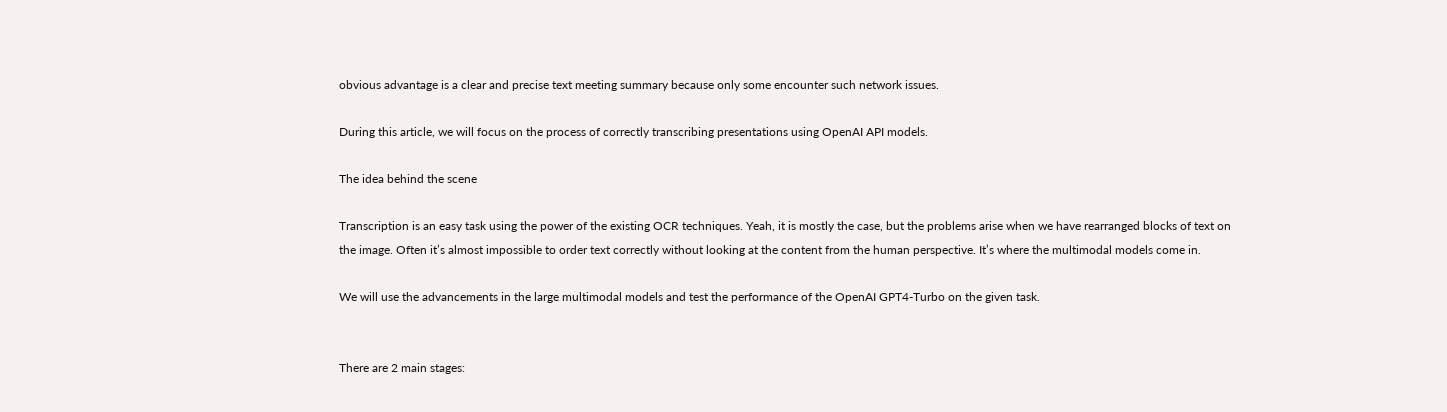obvious advantage is a clear and precise text meeting summary because only some encounter such network issues.

During this article, we will focus on the process of correctly transcribing presentations using OpenAI API models.

The idea behind the scene

Transcription is an easy task using the power of the existing OCR techniques. Yeah, it is mostly the case, but the problems arise when we have rearranged blocks of text on the image. Often it’s almost impossible to order text correctly without looking at the content from the human perspective. It’s where the multimodal models come in.

We will use the advancements in the large multimodal models and test the performance of the OpenAI GPT4-Turbo on the given task.


There are 2 main stages: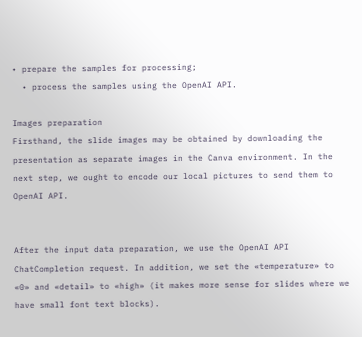• prepare the samples for processing;
  • process the samples using the OpenAI API.

Images preparation
Firsthand, the slide images may be obtained by downloading the presentation as separate images in the Canva environment. In the next step, we ought to encode our local pictures to send them to OpenAI API.


After the input data preparation, we use the OpenAI API ChatCompletion request. In addition, we set the «temperature» to «0» and «detail» to «high» (it makes more sense for slides where we have small font text blocks).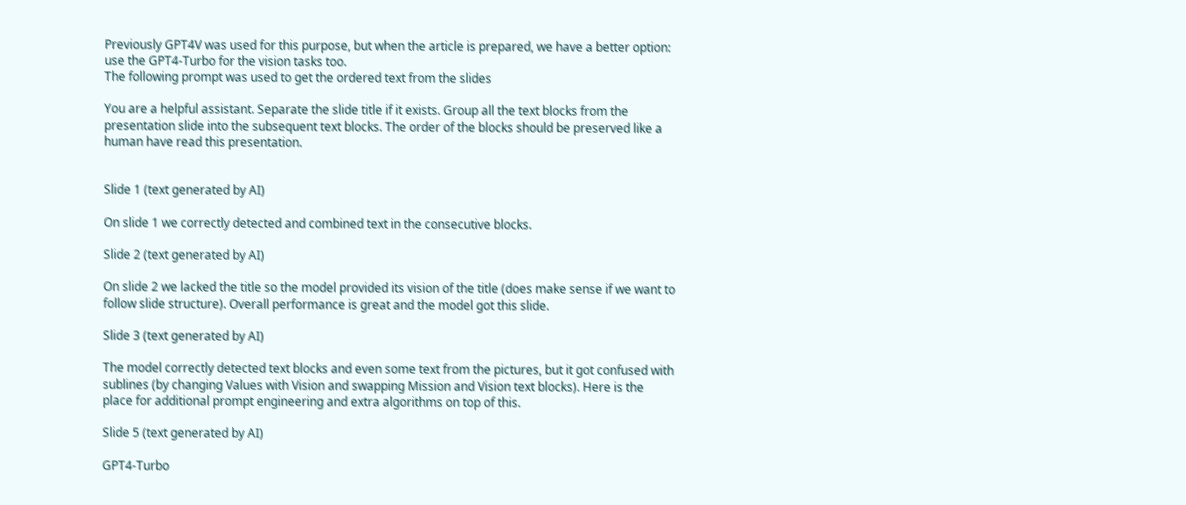Previously GPT4V was used for this purpose, but when the article is prepared, we have a better option: use the GPT4-Turbo for the vision tasks too.
The following prompt was used to get the ordered text from the slides

You are a helpful assistant. Separate the slide title if it exists. Group all the text blocks from the presentation slide into the subsequent text blocks. The order of the blocks should be preserved like a human have read this presentation.


Slide 1 (text generated by AI)

On slide 1 we correctly detected and combined text in the consecutive blocks.

Slide 2 (text generated by AI)

On slide 2 we lacked the title so the model provided its vision of the title (does make sense if we want to follow slide structure). Overall performance is great and the model got this slide.

Slide 3 (text generated by AI)

The model correctly detected text blocks and even some text from the pictures, but it got confused with sublines (by changing Values with Vision and swapping Mission and Vision text blocks). Here is the place for additional prompt engineering and extra algorithms on top of this.

Slide 5 (text generated by AI)

GPT4-Turbo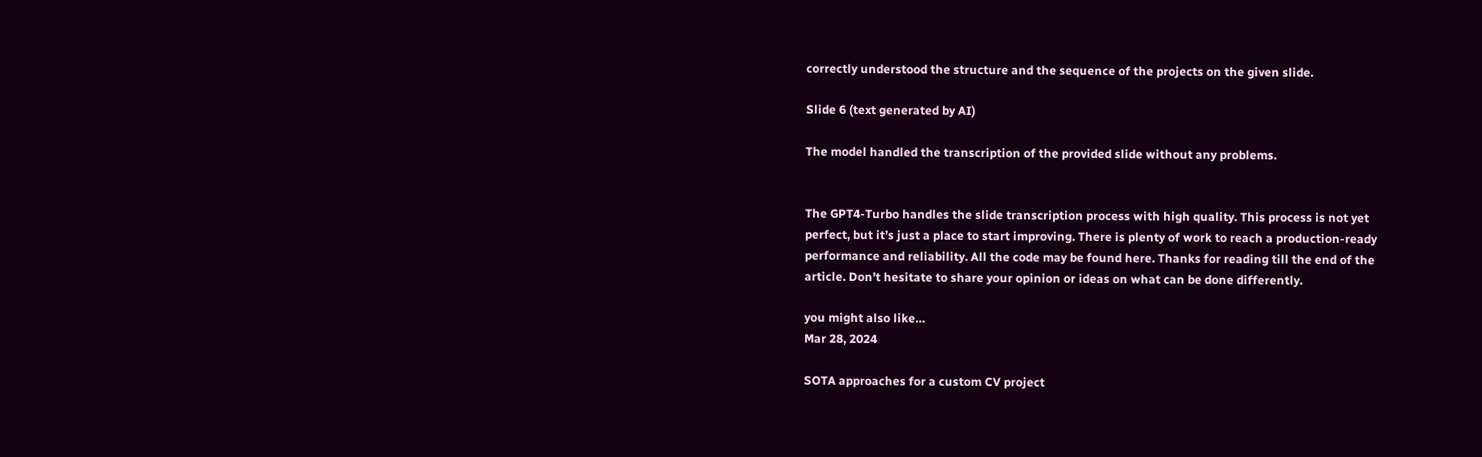correctly understood the structure and the sequence of the projects on the given slide.

Slide 6 (text generated by AI)

The model handled the transcription of the provided slide without any problems.


The GPT4-Turbo handles the slide transcription process with high quality. This process is not yet perfect, but it’s just a place to start improving. There is plenty of work to reach a production-ready performance and reliability. All the code may be found here. Thanks for reading till the end of the article. Don’t hesitate to share your opinion or ideas on what can be done differently.

you might also like…
Mar 28, 2024

SOTA approaches for a custom CV project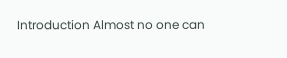Introduction Almost no one can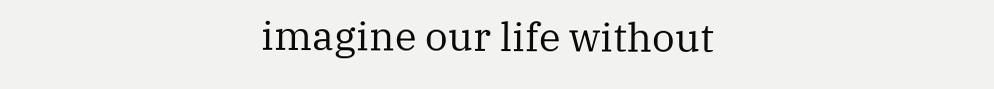imagine our life without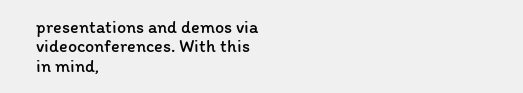presentations and demos via videoconferences. With this in mind,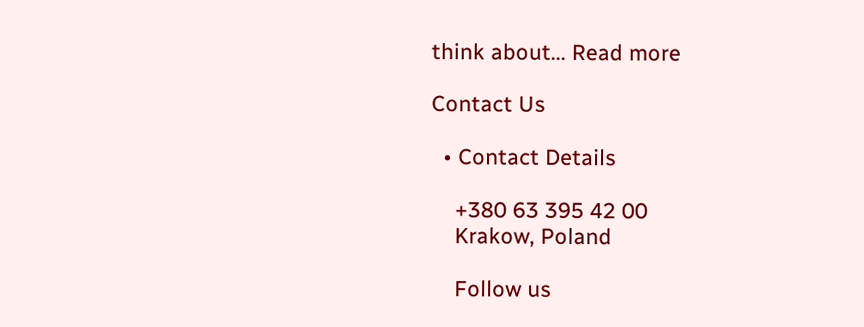think about... Read more

Contact Us

  • Contact Details

    +380 63 395 42 00
    Krakow, Poland

    Follow us